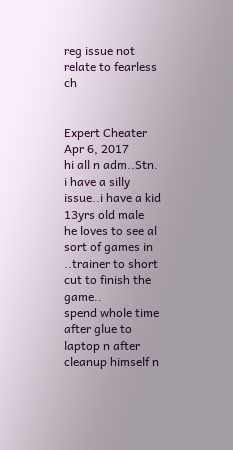reg issue not relate to fearless ch


Expert Cheater
Apr 6, 2017
hi all n adm..Stn.
i have a silly issue..i have a kid 13yrs old male
he loves to see al sort of games in
..trainer to short cut to finish the game..
spend whole time after glue to laptop n after cleanup himself n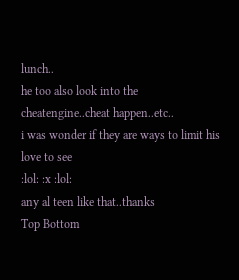lunch..
he too also look into the cheatengine..cheat happen..etc..
i was wonder if they are ways to limit his love to see
:lol: :x :lol:
any al teen like that..thanks
Top Bottom